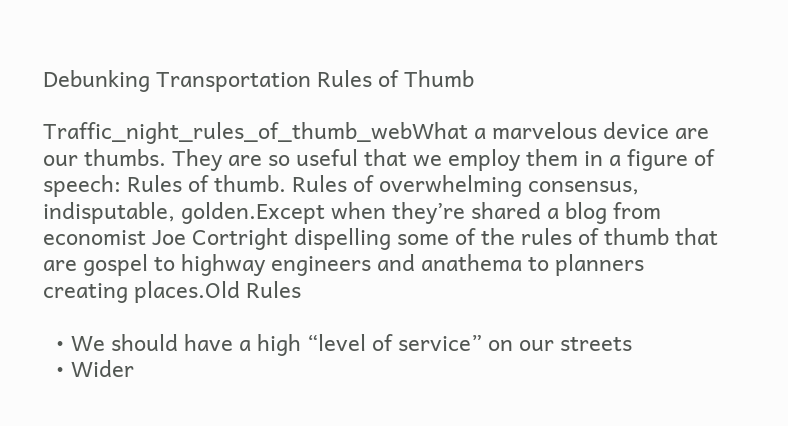Debunking Transportation Rules of Thumb

Traffic_night_rules_of_thumb_webWhat a marvelous device are our thumbs. They are so useful that we employ them in a figure of speech: Rules of thumb. Rules of overwhelming consensus, indisputable, golden.Except when they’re shared a blog from economist Joe Cortright dispelling some of the rules of thumb that are gospel to highway engineers and anathema to planners creating places.Old Rules

  • We should have a high “level of service” on our streets
  • Wider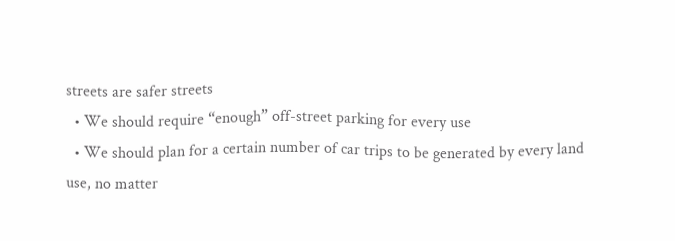streets are safer streets
  • We should require “enough” off-street parking for every use
  • We should plan for a certain number of car trips to be generated by every land use, no matter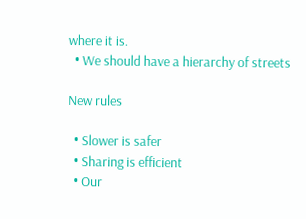where it is.
  • We should have a hierarchy of streets

New rules

  • Slower is safer
  • Sharing is efficient
  • Our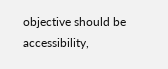objective should be accessibility,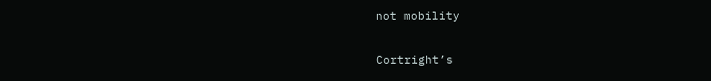not mobility

Cortright’s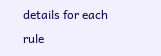details for each rule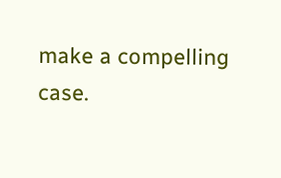make a compelling case.